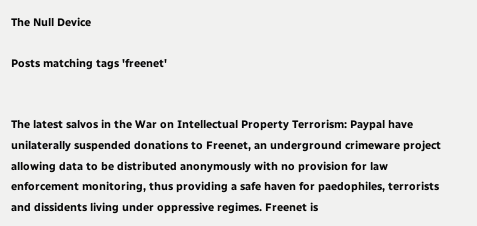The Null Device

Posts matching tags 'freenet'


The latest salvos in the War on Intellectual Property Terrorism: Paypal have unilaterally suspended donations to Freenet, an underground crimeware project allowing data to be distributed anonymously with no provision for law enforcement monitoring, thus providing a safe haven for paedophiles, terrorists and dissidents living under oppressive regimes. Freenet is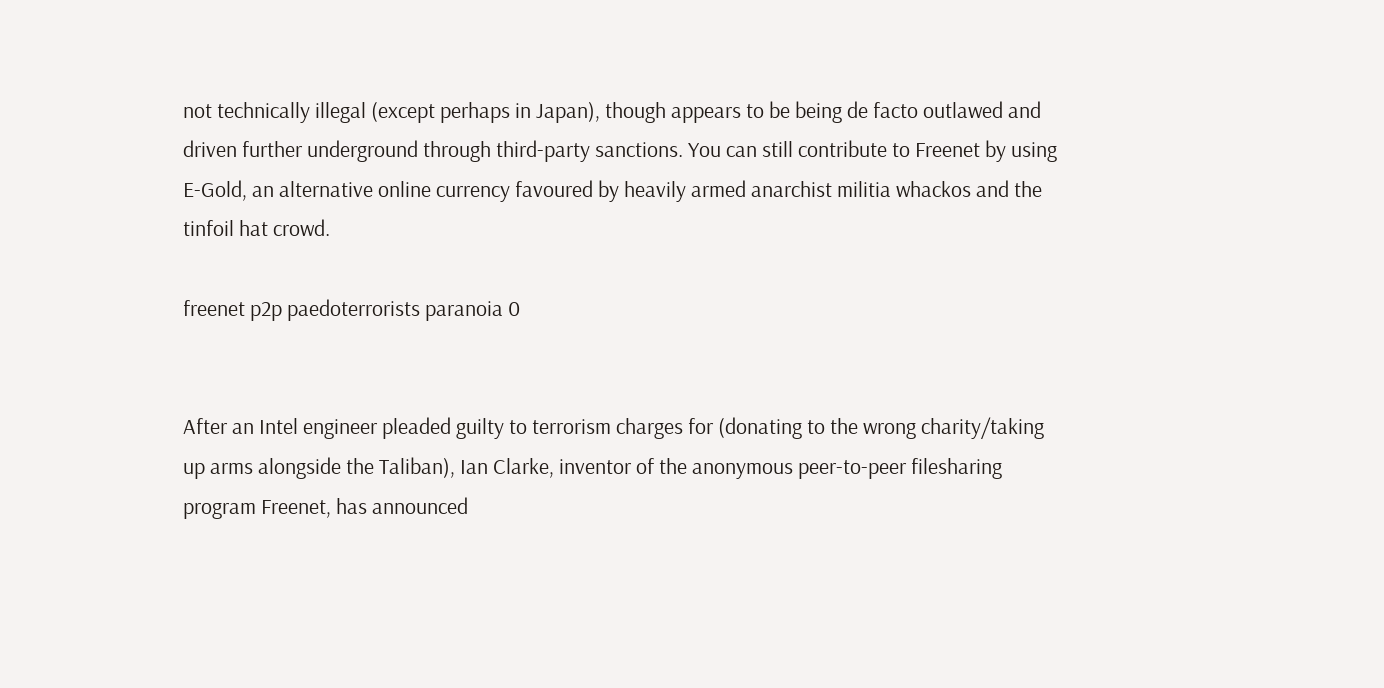not technically illegal (except perhaps in Japan), though appears to be being de facto outlawed and driven further underground through third-party sanctions. You can still contribute to Freenet by using E-Gold, an alternative online currency favoured by heavily armed anarchist militia whackos and the tinfoil hat crowd.

freenet p2p paedoterrorists paranoia 0


After an Intel engineer pleaded guilty to terrorism charges for (donating to the wrong charity/taking up arms alongside the Taliban), Ian Clarke, inventor of the anonymous peer-to-peer filesharing program Freenet, has announced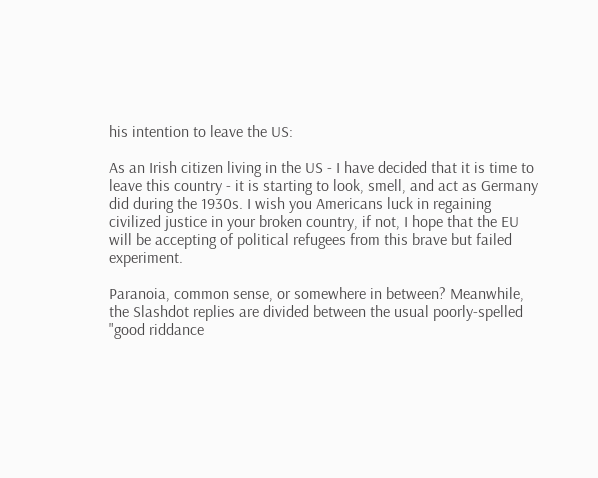his intention to leave the US:

As an Irish citizen living in the US - I have decided that it is time to leave this country - it is starting to look, smell, and act as Germany did during the 1930s. I wish you Americans luck in regaining civilized justice in your broken country, if not, I hope that the EU will be accepting of political refugees from this brave but failed experiment.

Paranoia, common sense, or somewhere in between? Meanwhile, the Slashdot replies are divided between the usual poorly-spelled "good riddance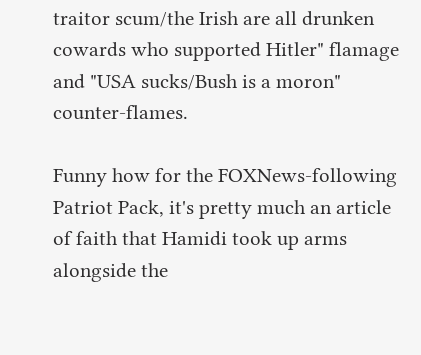traitor scum/the Irish are all drunken cowards who supported Hitler" flamage and "USA sucks/Bush is a moron" counter-flames.

Funny how for the FOXNews-following Patriot Pack, it's pretty much an article of faith that Hamidi took up arms alongside the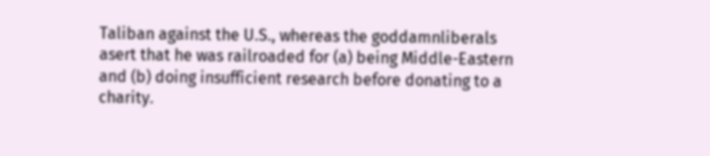Taliban against the U.S., whereas the goddamnliberals asert that he was railroaded for (a) being Middle-Eastern and (b) doing insufficient research before donating to a charity.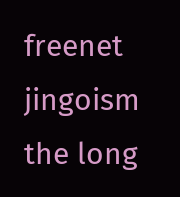freenet jingoism the long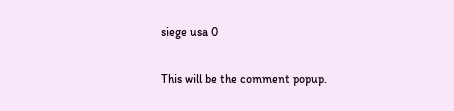siege usa 0

This will be the comment popup.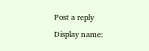Post a reply
Display name: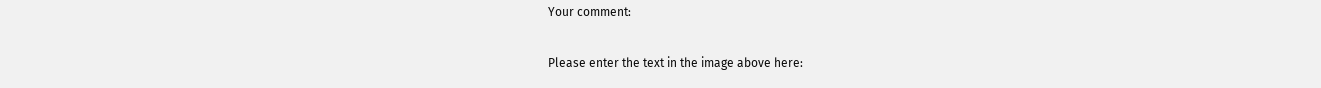Your comment:

Please enter the text in the image above here: